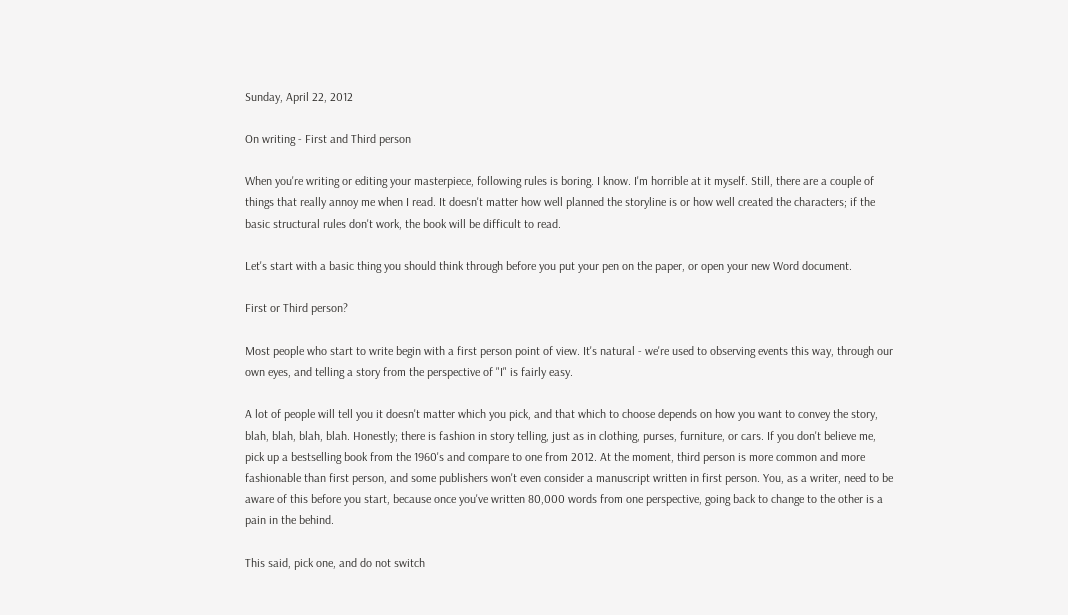Sunday, April 22, 2012

On writing - First and Third person

When you're writing or editing your masterpiece, following rules is boring. I know. I'm horrible at it myself. Still, there are a couple of things that really annoy me when I read. It doesn't matter how well planned the storyline is or how well created the characters; if the basic structural rules don't work, the book will be difficult to read.

Let's start with a basic thing you should think through before you put your pen on the paper, or open your new Word document.

First or Third person?

Most people who start to write begin with a first person point of view. It's natural - we're used to observing events this way, through our own eyes, and telling a story from the perspective of "I" is fairly easy.

A lot of people will tell you it doesn't matter which you pick, and that which to choose depends on how you want to convey the story, blah, blah, blah, blah. Honestly; there is fashion in story telling, just as in clothing, purses, furniture, or cars. If you don't believe me, pick up a bestselling book from the 1960's and compare to one from 2012. At the moment, third person is more common and more fashionable than first person, and some publishers won't even consider a manuscript written in first person. You, as a writer, need to be aware of this before you start, because once you've written 80,000 words from one perspective, going back to change to the other is a pain in the behind.

This said, pick one, and do not switch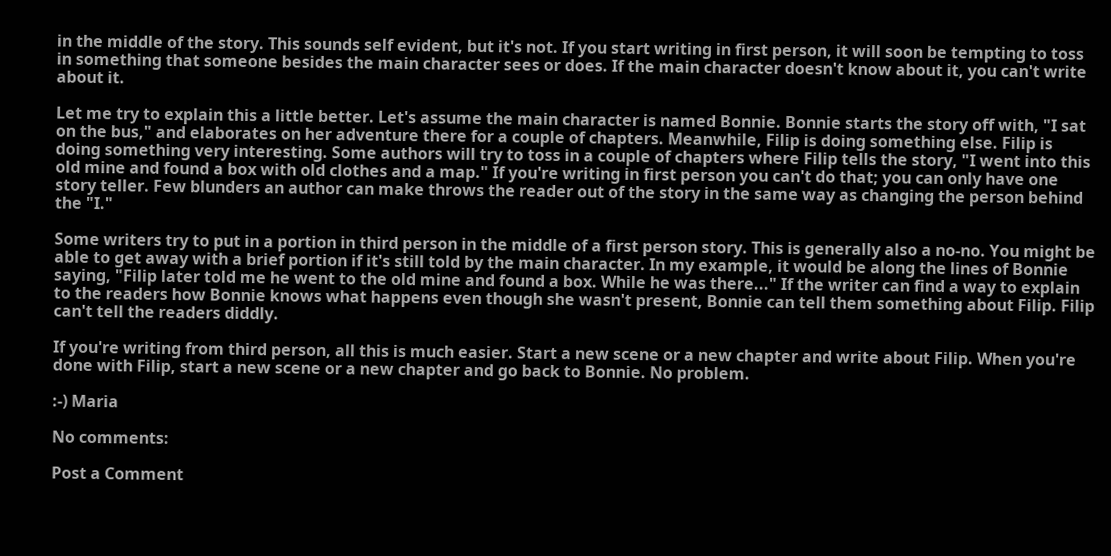in the middle of the story. This sounds self evident, but it's not. If you start writing in first person, it will soon be tempting to toss in something that someone besides the main character sees or does. If the main character doesn't know about it, you can't write about it.

Let me try to explain this a little better. Let's assume the main character is named Bonnie. Bonnie starts the story off with, "I sat on the bus," and elaborates on her adventure there for a couple of chapters. Meanwhile, Filip is doing something else. Filip is doing something very interesting. Some authors will try to toss in a couple of chapters where Filip tells the story, "I went into this old mine and found a box with old clothes and a map." If you're writing in first person you can't do that; you can only have one story teller. Few blunders an author can make throws the reader out of the story in the same way as changing the person behind the "I."

Some writers try to put in a portion in third person in the middle of a first person story. This is generally also a no-no. You might be able to get away with a brief portion if it's still told by the main character. In my example, it would be along the lines of Bonnie saying, "Filip later told me he went to the old mine and found a box. While he was there..." If the writer can find a way to explain to the readers how Bonnie knows what happens even though she wasn't present, Bonnie can tell them something about Filip. Filip can't tell the readers diddly.

If you're writing from third person, all this is much easier. Start a new scene or a new chapter and write about Filip. When you're done with Filip, start a new scene or a new chapter and go back to Bonnie. No problem.

:-) Maria

No comments:

Post a Comment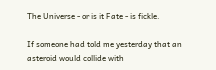The Universe - or is it Fate - is fickle.

If someone had told me yesterday that an asteroid would collide with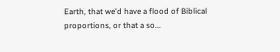Earth, that we'd have a flood of Biblical proportions, or that a so...